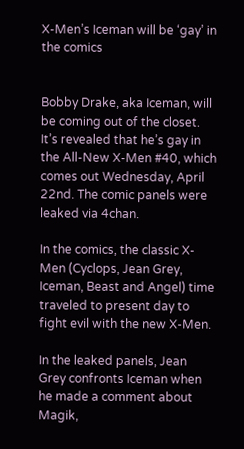X-Men’s Iceman will be ‘gay’ in the comics


Bobby Drake, aka Iceman, will be coming out of the closet. It’s revealed that he’s gay in the All-New X-Men #40, which comes out Wednesday, April 22nd. The comic panels were leaked via 4chan.

In the comics, the classic X-Men (Cyclops, Jean Grey, Iceman, Beast and Angel) time traveled to present day to fight evil with the new X-Men.

In the leaked panels, Jean Grey confronts Iceman when he made a comment about Magik,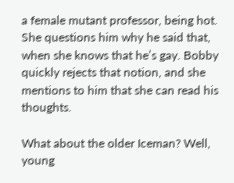a female mutant professor, being hot. She questions him why he said that, when she knows that he’s gay. Bobby quickly rejects that notion, and she mentions to him that she can read his thoughts.

What about the older Iceman? Well, young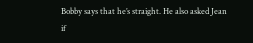Bobby says that he’s straight. He also asked Jean if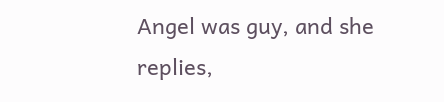Angel was guy, and she replies,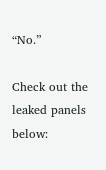“No.”

Check out the leaked panels below: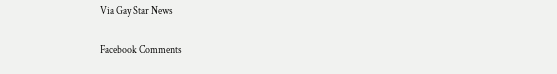Via Gay Star News

Facebook Comments